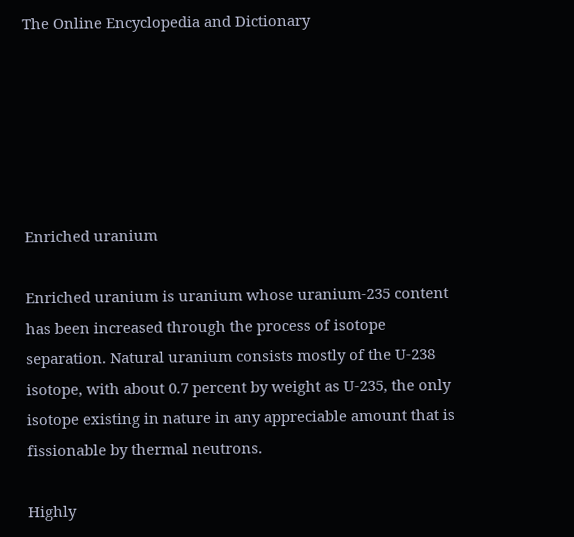The Online Encyclopedia and Dictionary






Enriched uranium

Enriched uranium is uranium whose uranium-235 content has been increased through the process of isotope separation. Natural uranium consists mostly of the U-238 isotope, with about 0.7 percent by weight as U-235, the only isotope existing in nature in any appreciable amount that is fissionable by thermal neutrons.

Highly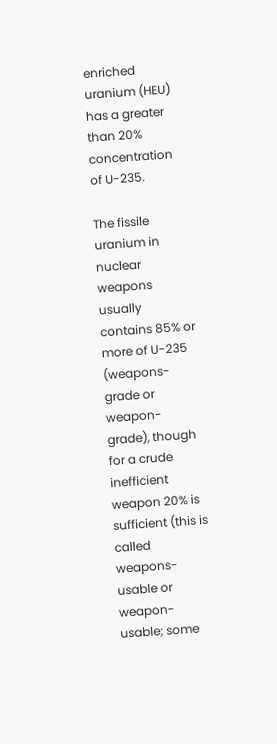enriched uranium (HEU) has a greater than 20% concentration of U-235.

The fissile uranium in nuclear weapons usually contains 85% or more of U-235 (weapons-grade or weapon-grade), though for a crude inefficient weapon 20% is sufficient (this is called weapons-usable or weapon-usable; some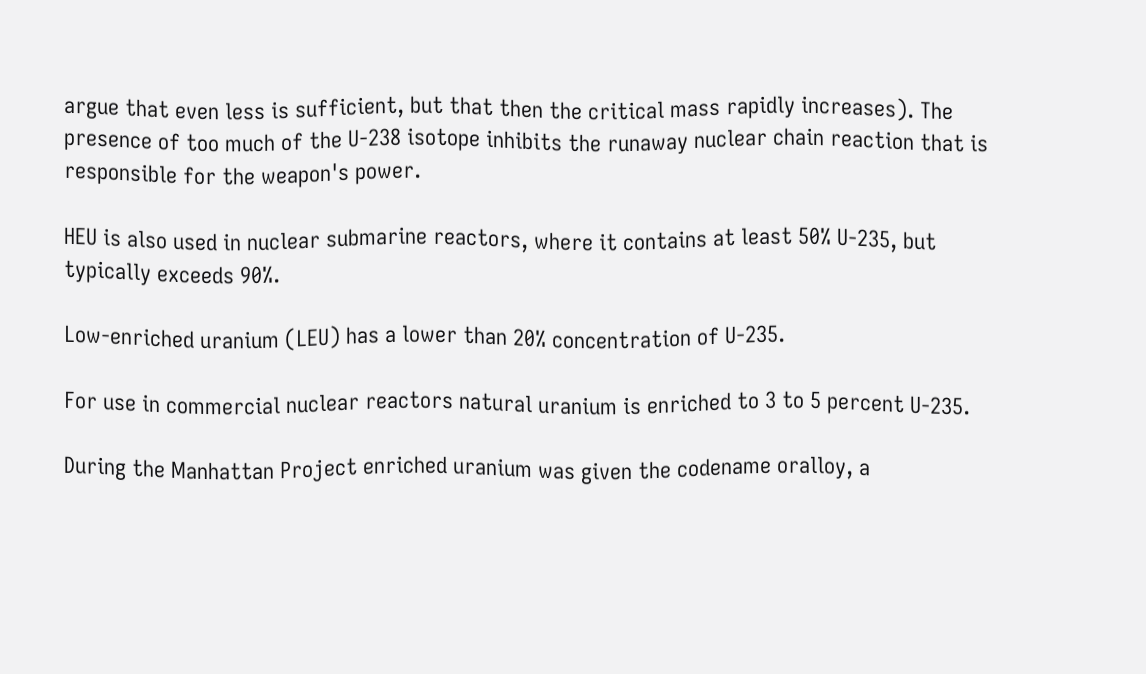argue that even less is sufficient, but that then the critical mass rapidly increases). The presence of too much of the U-238 isotope inhibits the runaway nuclear chain reaction that is responsible for the weapon's power.

HEU is also used in nuclear submarine reactors, where it contains at least 50% U-235, but typically exceeds 90%.

Low-enriched uranium (LEU) has a lower than 20% concentration of U-235.

For use in commercial nuclear reactors natural uranium is enriched to 3 to 5 percent U-235.

During the Manhattan Project enriched uranium was given the codename oralloy, a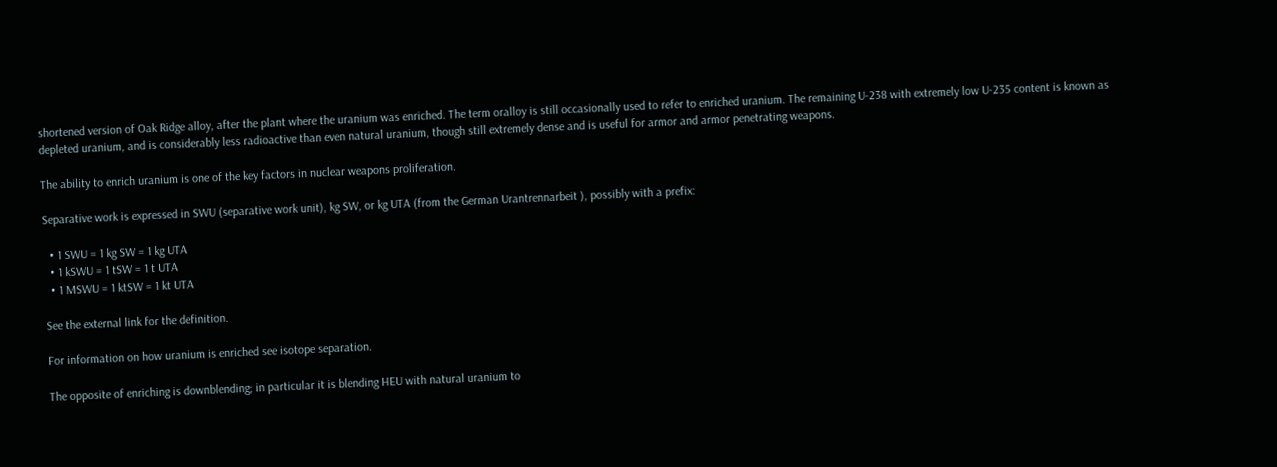shortened version of Oak Ridge alloy, after the plant where the uranium was enriched. The term oralloy is still occasionally used to refer to enriched uranium. The remaining U-238 with extremely low U-235 content is known as depleted uranium, and is considerably less radioactive than even natural uranium, though still extremely dense and is useful for armor and armor penetrating weapons.

The ability to enrich uranium is one of the key factors in nuclear weapons proliferation.

Separative work is expressed in SWU (separative work unit), kg SW, or kg UTA (from the German Urantrennarbeit ), possibly with a prefix:

  • 1 SWU = 1 kg SW = 1 kg UTA
  • 1 kSWU = 1 tSW = 1 t UTA
  • 1 MSWU = 1 ktSW = 1 kt UTA

See the external link for the definition.

For information on how uranium is enriched see isotope separation.

The opposite of enriching is downblending; in particular it is blending HEU with natural uranium to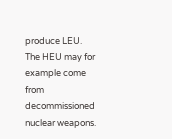produce LEU. The HEU may for example come from decommissioned nuclear weapons.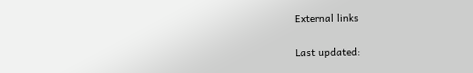External links

Last updated: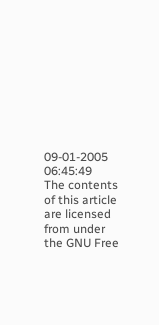09-01-2005 06:45:49
The contents of this article are licensed from under the GNU Free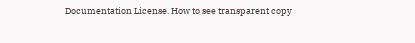Documentation License. How to see transparent copy